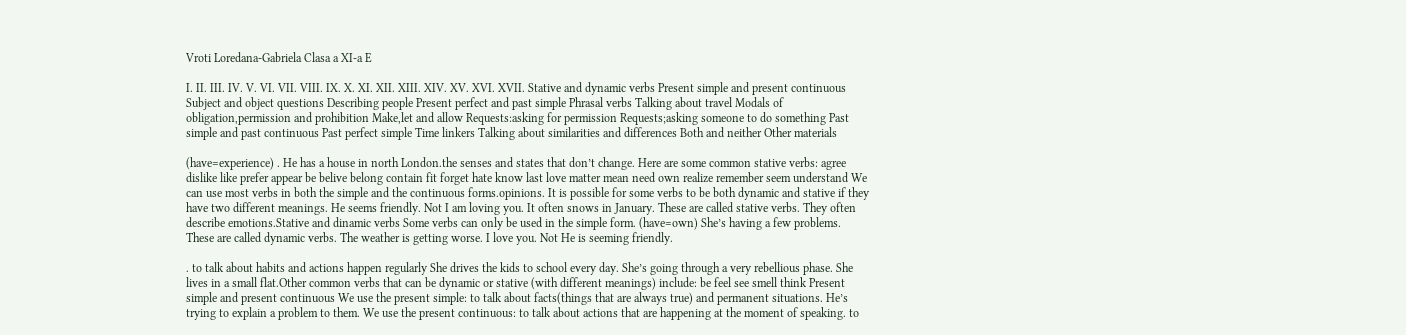Vroti Loredana-Gabriela Clasa a XI-a E

I. II. III. IV. V. VI. VII. VIII. IX. X. XI. XII. XIII. XIV. XV. XVI. XVII. Stative and dynamic verbs Present simple and present continuous Subject and object questions Describing people Present perfect and past simple Phrasal verbs Talking about travel Modals of obligation,permission and prohibition Make,let and allow Requests:asking for permission Requests;asking someone to do something Past simple and past continuous Past perfect simple Time linkers Talking about similarities and differences Both and neither Other materials

(have=experience) . He has a house in north London.the senses and states that don’t change. Here are some common stative verbs: agree dislike like prefer appear be belive belong contain fit forget hate know last love matter mean need own realize remember seem understand We can use most verbs in both the simple and the continuous forms.opinions. It is possible for some verbs to be both dynamic and stative if they have two different meanings. He seems friendly. Not I am loving you. It often snows in January. These are called stative verbs. They often describe emotions.Stative and dinamic verbs Some verbs can only be used in the simple form. (have=own) She’s having a few problems. These are called dynamic verbs. The weather is getting worse. I love you. Not He is seeming friendly.

. to talk about habits and actions happen regularly She drives the kids to school every day. She’s going through a very rebellious phase. She lives in a small flat.Other common verbs that can be dynamic or stative (with different meanings) include: be feel see smell think Present simple and present continuous We use the present simple: to talk about facts(things that are always true) and permanent situations. He’s trying to explain a problem to them. We use the present continuous: to talk about actions that are happening at the moment of speaking. to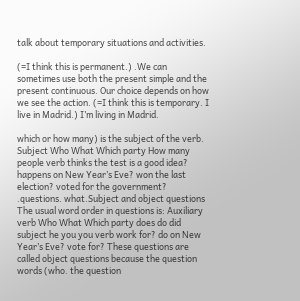talk about temporary situations and activities.

(=I think this is permanent.) .We can sometimes use both the present simple and the present continuous. Our choice depends on how we see the action. (=I think this is temporary. I live in Madrid.) I’m living in Madrid.

which or how many) is the subject of the verb. Subject Who What Which party How many people verb thinks the test is a good idea? happens on New Year’s Eve? won the last election? voted for the government? .questions. what.Subject and object questions The usual word order in questions is: Auxiliary verb Who What Which party does do did subject he you you verb work for? do on New Year’s Eve? vote for? These questions are called object questions because the question words (who. the question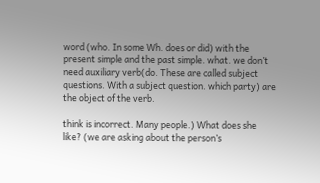word (who. In some Wh. does or did) with the present simple and the past simple. what. we don’t need auxiliary verb(do. These are called subject questions. With a subject question. which party) are the object of the verb.

think is incorrect. Many people.) What does she like? (we are asking about the person’s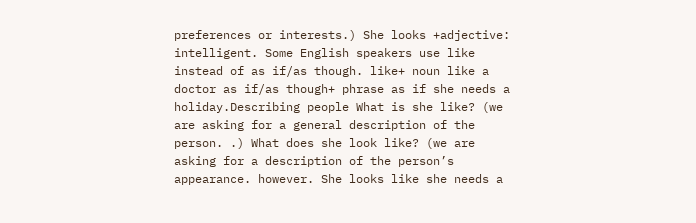preferences or interests.) She looks +adjective: intelligent. Some English speakers use like instead of as if/as though. like+ noun like a doctor as if/as though+ phrase as if she needs a holiday.Describing people What is she like? (we are asking for a general description of the person. .) What does she look like? (we are asking for a description of the person’s appearance. however. She looks like she needs a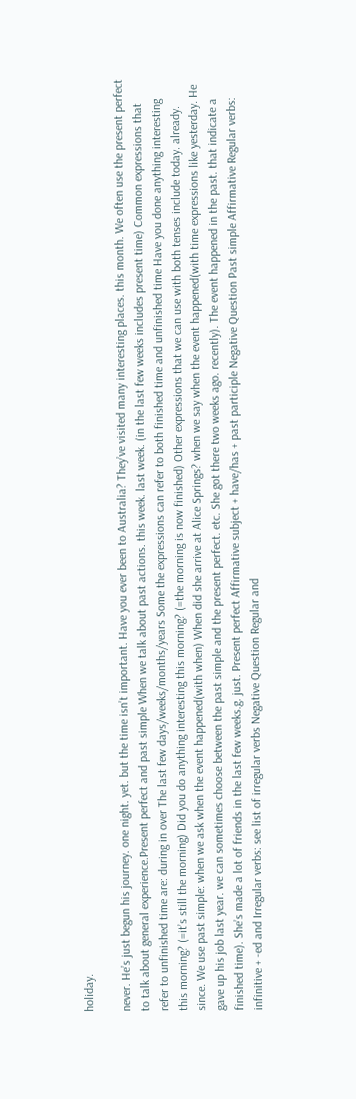holiday.

never. He’s just begun his journey. one night. yet. but the time isn’t important. Have you ever been to Australia? They’ve visited many interesting places. this month. We often use the present perfect to talk about general experience.Present perfect and past simple When we talk about past actions. this week. last week. (in the last few weeks includes present time) Common expressions that refer to unfinished time are: during in over The last few days/weeks/months/years Some the expressions can refer to both finished time and unfinished time Have you done anything interesting this morning? (=it’s still the morning) Did you do anything interesting this morning? (=the morning is now finished) Other expressions that we can use with both tenses include today. already. since. We use past simple: when we ask when the event happened(with when) When did she arrive at Alice Springs? when we say when the event happened(with time expressions like yesterday. He gave up his job last year. we can sometimes choose between the past simple and the present perfect. etc. She got there two weeks ago. recently). The event happened in the past. that indicate a finished time). She’s made a lot of friends in the last few weeks.g. just. Present perfect Affirmative subject + have/has + past participle Negative Question Past simple Affirmative Regular verbs: infinitive + -ed and Irregular verbs: see list of irregular verbs Negative Question Regular and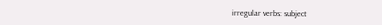irregular verbs: subject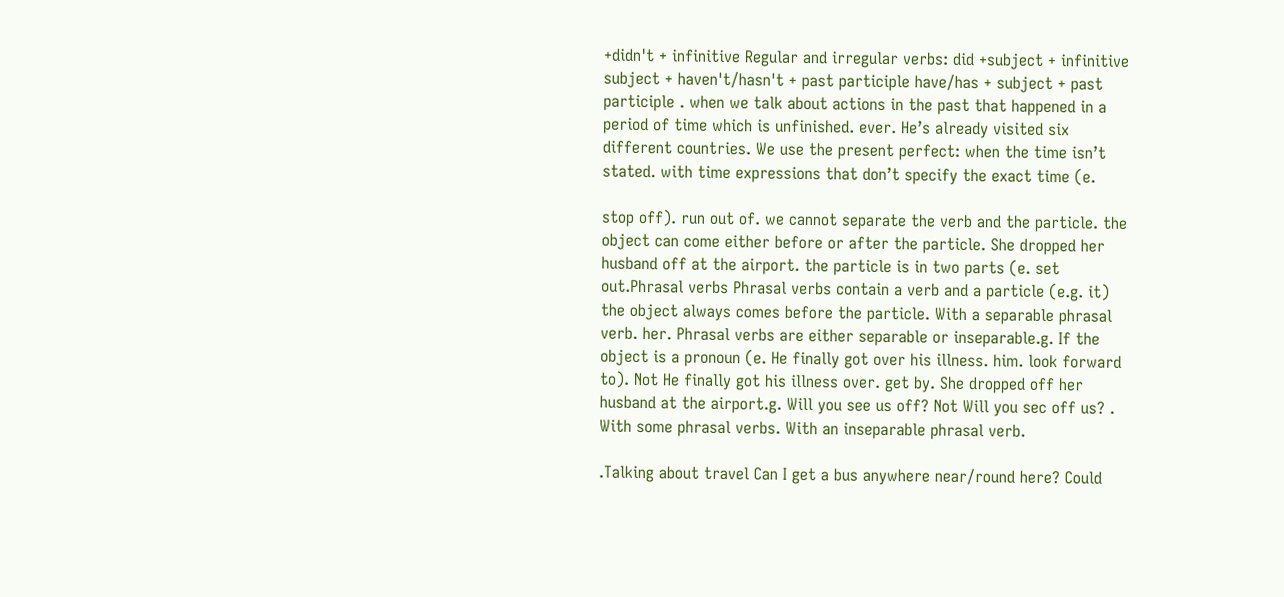+didn't + infinitive Regular and irregular verbs: did +subject + infinitive subject + haven't/hasn't + past participle have/has + subject + past participle . when we talk about actions in the past that happened in a period of time which is unfinished. ever. He’s already visited six different countries. We use the present perfect: when the time isn’t stated. with time expressions that don’t specify the exact time (e.

stop off). run out of. we cannot separate the verb and the particle. the object can come either before or after the particle. She dropped her husband off at the airport. the particle is in two parts (e. set out.Phrasal verbs Phrasal verbs contain a verb and a particle (e.g. it) the object always comes before the particle. With a separable phrasal verb. her. Phrasal verbs are either separable or inseparable.g. If the object is a pronoun (e. He finally got over his illness. him. look forward to). Not He finally got his illness over. get by. She dropped off her husband at the airport.g. Will you see us off? Not Will you sec off us? . With some phrasal verbs. With an inseparable phrasal verb.

.Talking about travel Can I get a bus anywhere near/round here? Could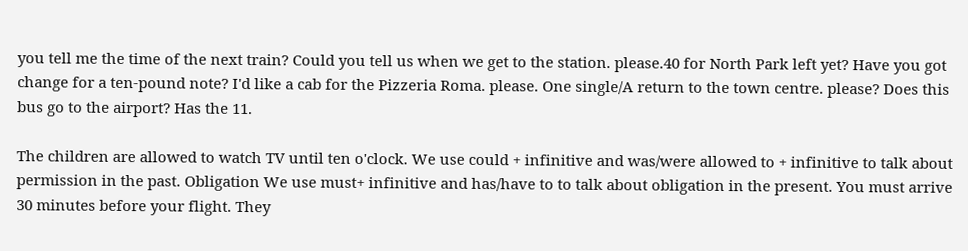you tell me the time of the next train? Could you tell us when we get to the station. please.40 for North Park left yet? Have you got change for a ten-pound note? I'd like a cab for the Pizzeria Roma. please. One single/A return to the town centre. please? Does this bus go to the airport? Has the 11.

The children are allowed to watch TV until ten o'clock. We use could + infinitive and was/were allowed to + infinitive to talk about permission in the past. Obligation We use must+ infinitive and has/have to to talk about obligation in the present. You must arrive 30 minutes before your flight. They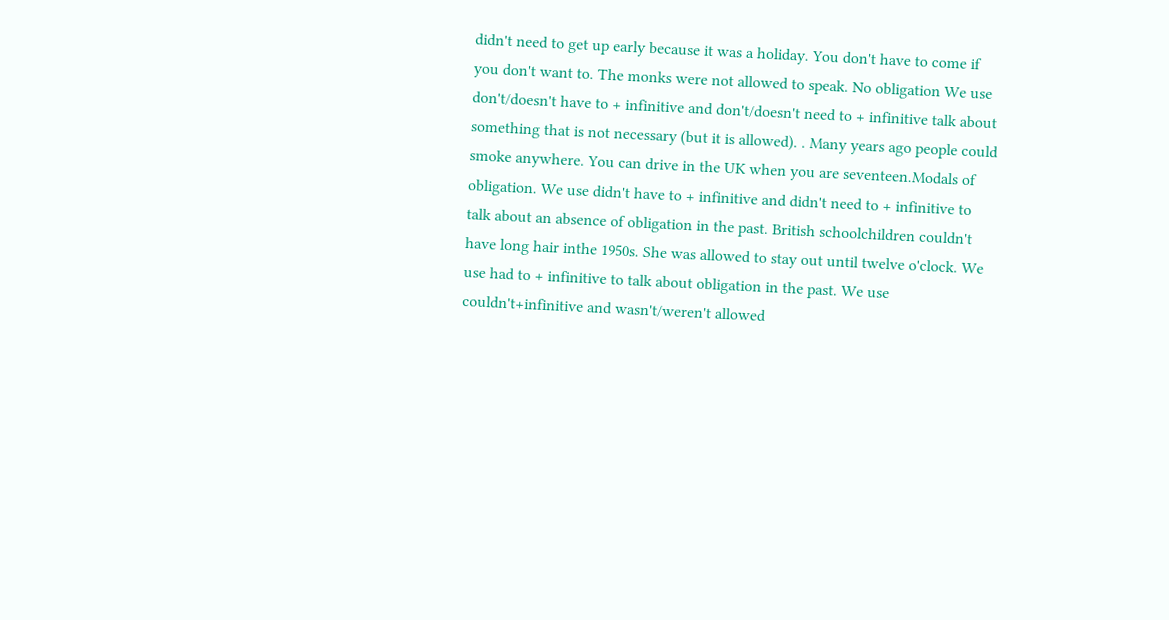didn't need to get up early because it was a holiday. You don't have to come if you don't want to. The monks were not allowed to speak. No obligation We use don't/doesn't have to + infinitive and don't/doesn't need to + infinitive talk about something that is not necessary (but it is allowed). . Many years ago people could smoke anywhere. You can drive in the UK when you are seventeen.Modals of obligation. We use didn't have to + infinitive and didn't need to + infinitive to talk about an absence of obligation in the past. British schoolchildren couldn't have long hair inthe 1950s. She was allowed to stay out until twelve o'clock. We use had to + infinitive to talk about obligation in the past. We use couldn't+infinitive and wasn't/weren't allowed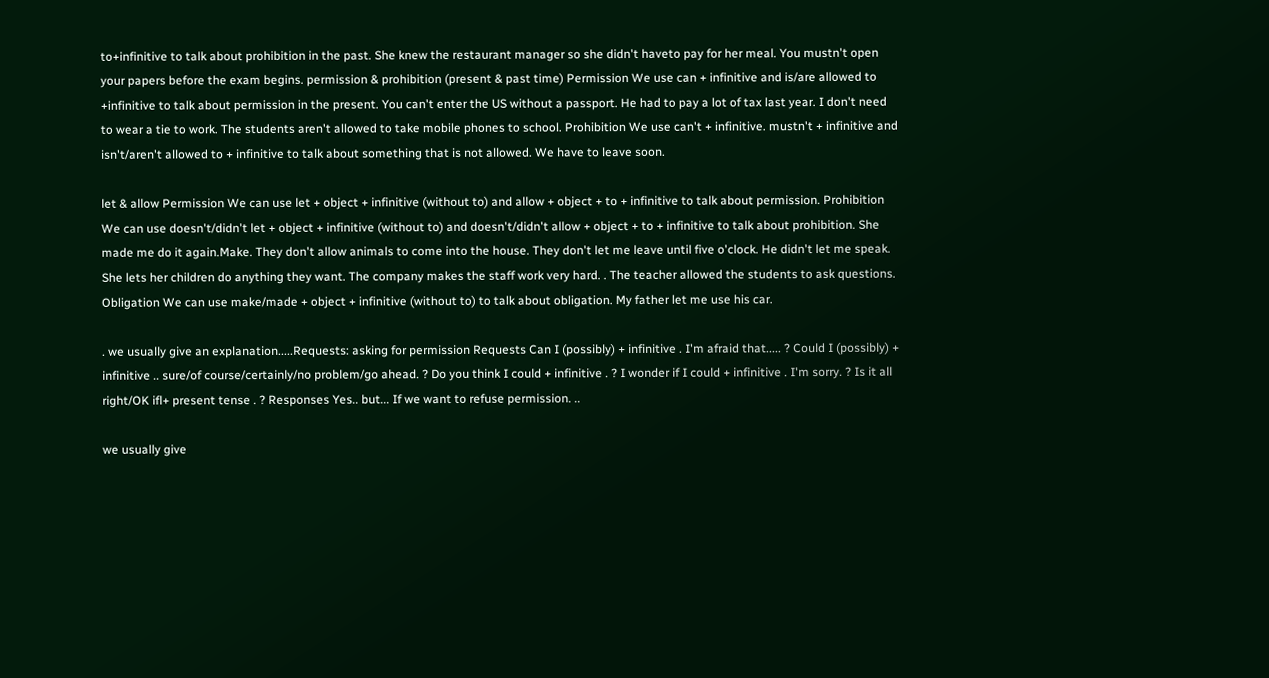to+infinitive to talk about prohibition in the past. She knew the restaurant manager so she didn't haveto pay for her meal. You mustn't open your papers before the exam begins. permission & prohibition (present & past time) Permission We use can + infinitive and is/are allowed to +infinitive to talk about permission in the present. You can't enter the US without a passport. He had to pay a lot of tax last year. I don't need to wear a tie to work. The students aren't allowed to take mobile phones to school. Prohibition We use can't + infinitive. mustn't + infinitive and isn't/aren't allowed to + infinitive to talk about something that is not allowed. We have to leave soon.

let & allow Permission We can use let + object + infinitive (without to) and allow + object + to + infinitive to talk about permission. Prohibition We can use doesn't/didn't let + object + infinitive (without to) and doesn't/didn't allow + object + to + infinitive to talk about prohibition. She made me do it again.Make. They don't allow animals to come into the house. They don't let me leave until five o'clock. He didn't let me speak. She lets her children do anything they want. The company makes the staff work very hard. . The teacher allowed the students to ask questions. Obligation We can use make/made + object + infinitive (without to) to talk about obligation. My father let me use his car.

. we usually give an explanation.....Requests: asking for permission Requests Can I (possibly) + infinitive . I'm afraid that..... ? Could I (possibly) + infinitive .. sure/of course/certainly/no problem/go ahead. ? Do you think I could + infinitive . ? I wonder if I could + infinitive . I'm sorry. ? Is it all right/OK ifl+ present tense . ? Responses Yes.. but... If we want to refuse permission. ..

we usually give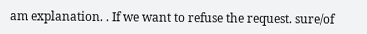am explanation. . If we want to refuse the request. sure/of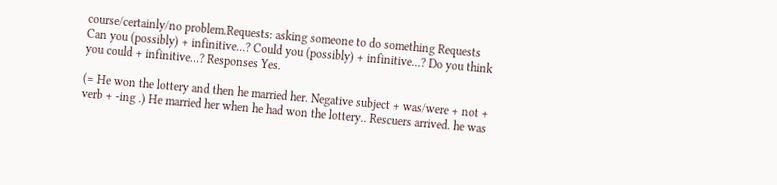course/certainly/no problem.Requests: asking someone to do something Requests Can you (possibly) + infinitive…? Could you (possibly) + infinitive…? Do you think you could + infinitive…? Responses Yes.

(= He won the lottery and then he married her. Negative subject + was/were + not + verb + -ing .) He married her when he had won the lottery.. Rescuers arrived. he was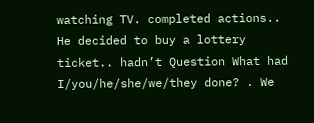watching TV. completed actions.. He decided to buy a lottery ticket.. hadn’t Question What had I/you/he/she/we/they done? . We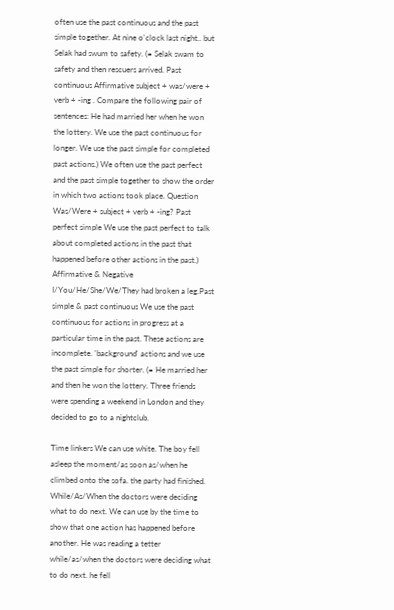often use the past continuous and the past simple together. At nine o'clock last night.. but Selak had swum to safety. (= Selak swam to safety and then rescuers arrived. Past continuous Affirmative subject + was/were + verb + -ing . Compare the following pair of sentences: He had married her when he won the lottery. We use the past continuous for longer. We use the past simple for completed past actions.) We often use the past perfect and the past simple together to show the order in which two actions took place. Question Was/Were + subject + verb + -ing? Past perfect simple We use the past perfect to talk about completed actions in the past that happened before other actions in the past.) Affirmative & Negative I/You/He/She/We/They had broken a leg.Past simple & past continuous We use the past continuous for actions in progress at a particular time in the past. These actions are incomplete. 'background' actions and we use the past simple for shorter. (= He married her and then he won the lottery. Three friends were spending a weekend in London and they decided to go to a nightclub.

Time linkers We can use white. The boy fell asleep the moment/as soon as/when he climbed onto the sofa. the party had finished. While/As/When the doctors were deciding what to do next. We can use by the time to show that one action has happened before another. He was reading a tetter while/as/when the doctors were deciding what to do next. he fell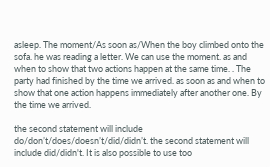asleep. The moment/As soon as/When the boy climbed onto the sofa. he was reading a letter. We can use the moment. as and when to show that two actions happen at the same time. . The party had finished by the time we arrived. as soon as and when to show that one action happens immediately after another one. By the time we arrived.

the second statement will include do/don’t/does/doesn’t/did/didn’t. the second statement will include did/didn't. It is also possible to use too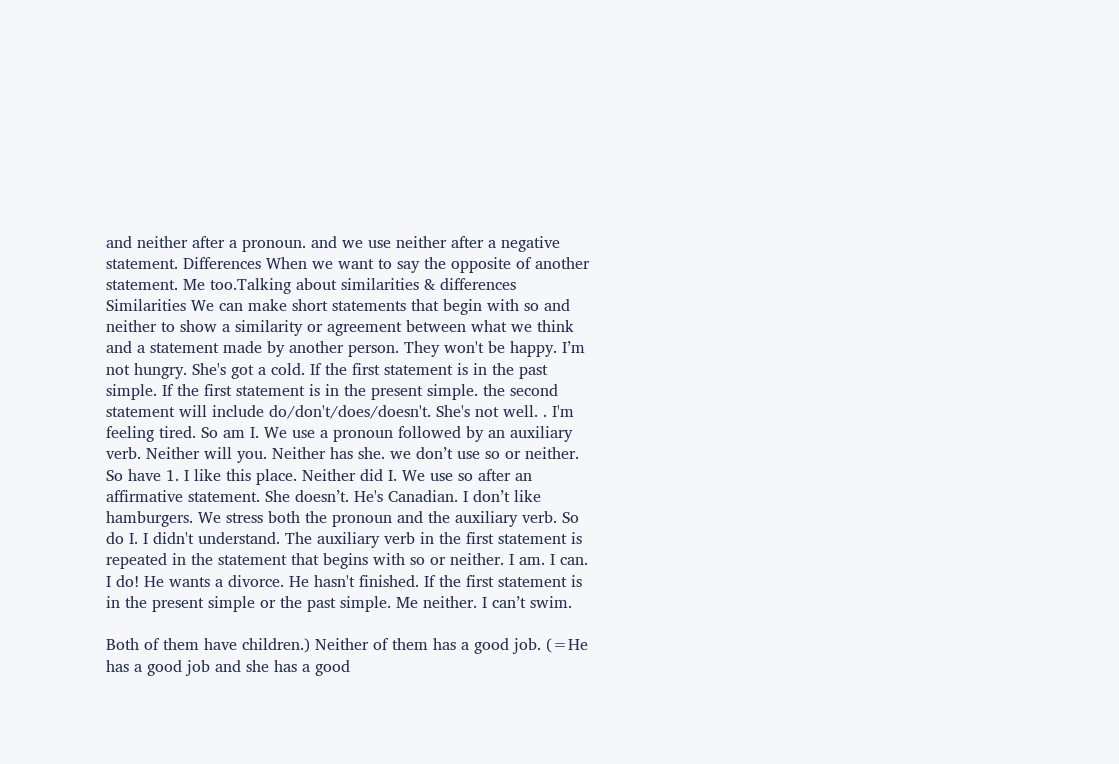and neither after a pronoun. and we use neither after a negative statement. Differences When we want to say the opposite of another statement. Me too.Talking about similarities & differences Similarities We can make short statements that begin with so and neither to show a similarity or agreement between what we think and a statement made by another person. They won't be happy. I’m not hungry. She's got a cold. If the first statement is in the past simple. If the first statement is in the present simple. the second statement will include do/don't/does/doesn't. She's not well. . I'm feeling tired. So am I. We use a pronoun followed by an auxiliary verb. Neither will you. Neither has she. we don’t use so or neither. So have 1. I like this place. Neither did I. We use so after an affirmative statement. She doesn’t. He's Canadian. I don’t like hamburgers. We stress both the pronoun and the auxiliary verb. So do I. I didn't understand. The auxiliary verb in the first statement is repeated in the statement that begins with so or neither. I am. I can. I do! He wants a divorce. He hasn't finished. If the first statement is in the present simple or the past simple. Me neither. I can’t swim.

Both of them have children.) Neither of them has a good job. (=He has a good job and she has a good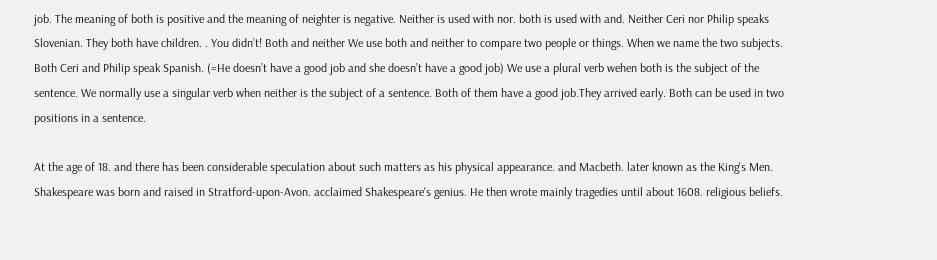job. The meaning of both is positive and the meaning of neighter is negative. Neither is used with nor. both is used with and. Neither Ceri nor Philip speaks Slovenian. They both have children. . You didn’t! Both and neither We use both and neither to compare two people or things. When we name the two subjects. Both Ceri and Philip speak Spanish. (=He doesn’t have a good job and she doesn’t have a good job) We use a plural verb wehen both is the subject of the sentence. We normally use a singular verb when neither is the subject of a sentence. Both of them have a good job.They arrived early. Both can be used in two positions in a sentence.

At the age of 18. and there has been considerable speculation about such matters as his physical appearance. and Macbeth. later known as the King's Men. Shakespeare was born and raised in Stratford-upon-Avon. acclaimed Shakespeare's genius. He then wrote mainly tragedies until about 1608. religious beliefs.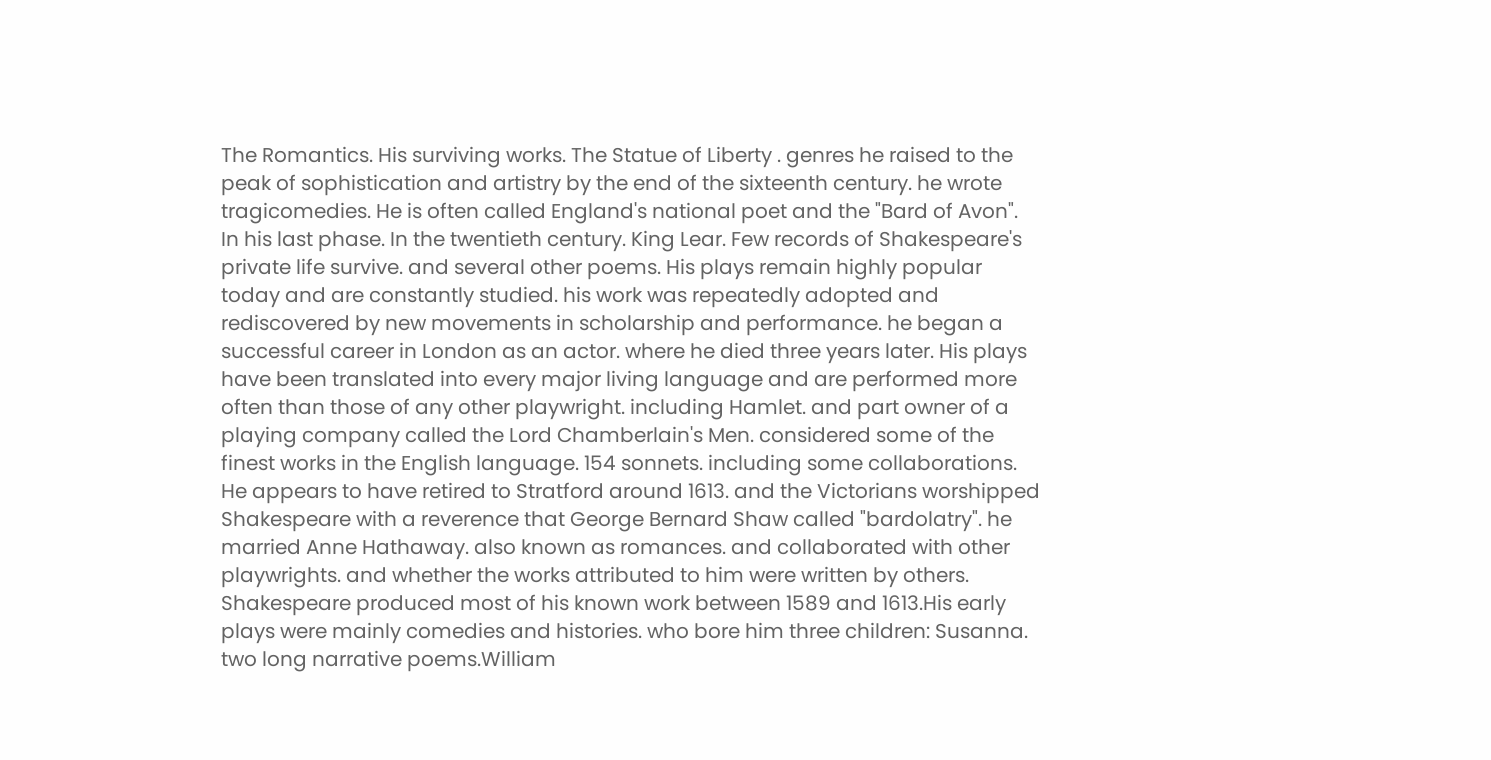The Romantics. His surviving works. The Statue of Liberty . genres he raised to the peak of sophistication and artistry by the end of the sixteenth century. he wrote tragicomedies. He is often called England's national poet and the "Bard of Avon". In his last phase. In the twentieth century. King Lear. Few records of Shakespeare's private life survive. and several other poems. His plays remain highly popular today and are constantly studied. his work was repeatedly adopted and rediscovered by new movements in scholarship and performance. he began a successful career in London as an actor. where he died three years later. His plays have been translated into every major living language and are performed more often than those of any other playwright. including Hamlet. and part owner of a playing company called the Lord Chamberlain's Men. considered some of the finest works in the English language. 154 sonnets. including some collaborations. He appears to have retired to Stratford around 1613. and the Victorians worshipped Shakespeare with a reverence that George Bernard Shaw called "bardolatry". he married Anne Hathaway. also known as romances. and collaborated with other playwrights. and whether the works attributed to him were written by others. Shakespeare produced most of his known work between 1589 and 1613.His early plays were mainly comedies and histories. who bore him three children: Susanna. two long narrative poems.William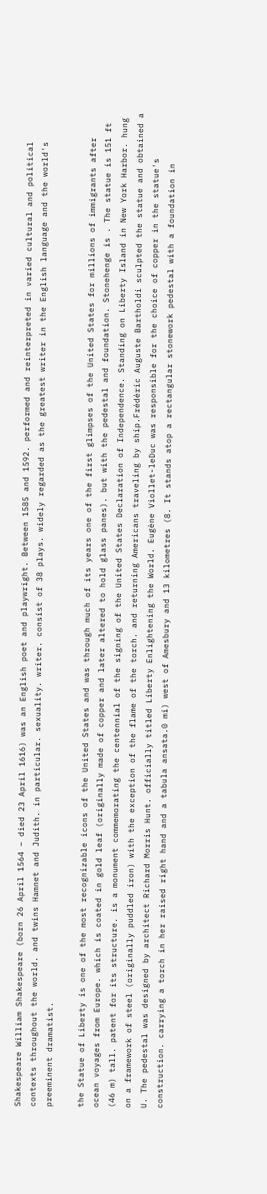Shakespeare William Shakespeare (born 26 April 1564 – died 23 April 1616) was an English poet and playwright. Between 1585 and 1592. performed and reinterpreted in varied cultural and political contexts throughout the world. and twins Hamnet and Judith. in particular. sexuality. writer. consist of 38 plays. widely regarded as the greatest writer in the English language and the world's preeminent dramatist.

the Statue of Liberty is one of the most recognizable icons of the United States and was through much of its years one of the first glimpses of the United States for millions of immigrants after ocean voyages from Europe. which is coated in gold leaf (originally made of copper and later altered to hold glass panes). but with the pedestal and foundation. Stonehenge is . The statue is 151 ft (46 m) tall. patent for its structure. is a monument commemorating the centennial of the signing of the United States Declaration of Independence. Standing on Liberty Island in New York Harbor. hung on a framework of steel (originally puddled iron) with the exception of the flame of the torch. and returning Americans traveling by ship.Frédéric Auguste Bartholdi sculpted the statue and obtained a U. The pedestal was designed by architect Richard Morris Hunt. officially titled Liberty Enlightening the World. Eugène Viollet-leDuc was responsible for the choice of copper in the statue's construction. carrying a torch in her raised right hand and a tabula ansata.0 mi) west of Amesbury and 13 kilometres (8. It stands atop a rectangular stonework pedestal with a foundation in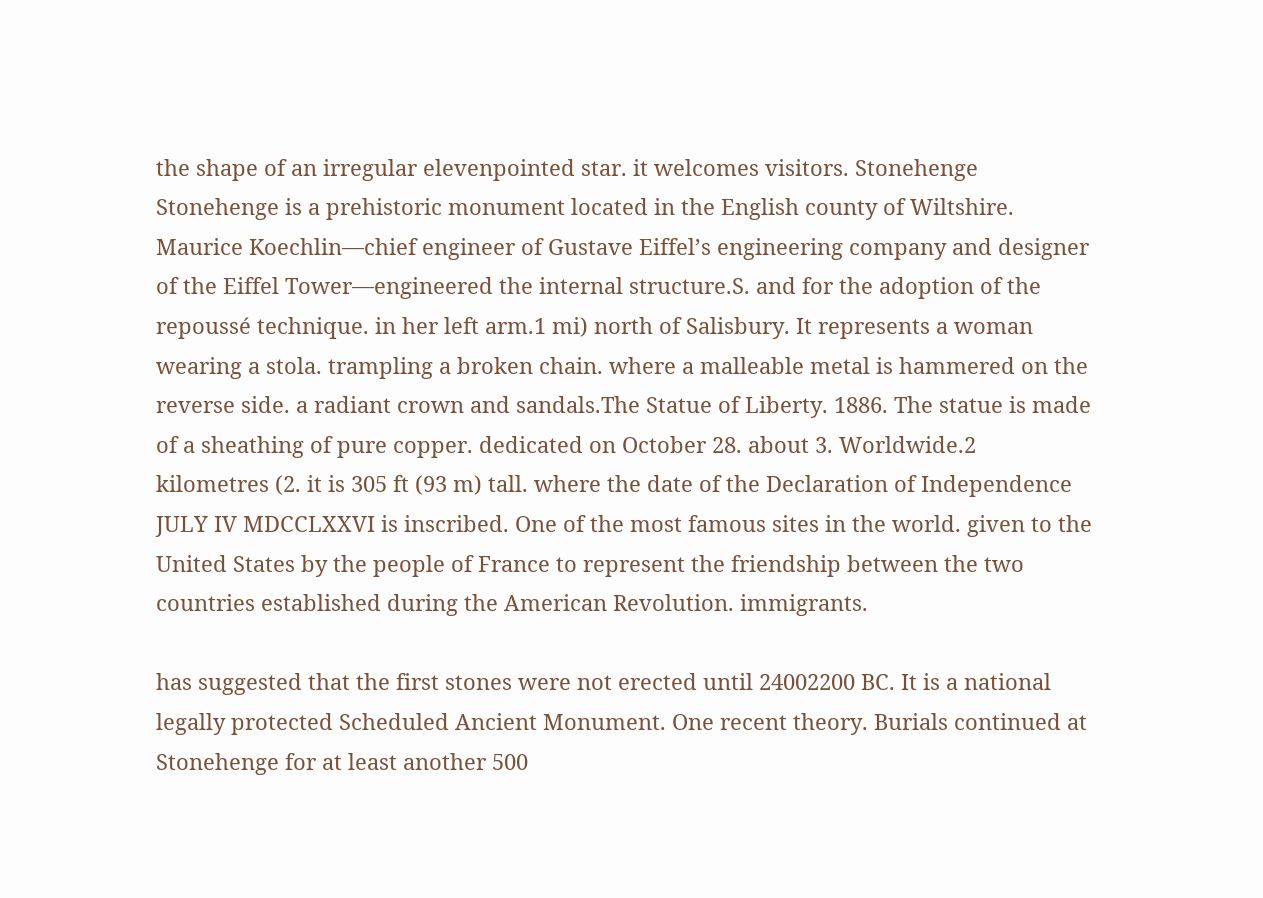the shape of an irregular elevenpointed star. it welcomes visitors. Stonehenge Stonehenge is a prehistoric monument located in the English county of Wiltshire. Maurice Koechlin—chief engineer of Gustave Eiffel’s engineering company and designer of the Eiffel Tower—engineered the internal structure.S. and for the adoption of the repoussé technique. in her left arm.1 mi) north of Salisbury. It represents a woman wearing a stola. trampling a broken chain. where a malleable metal is hammered on the reverse side. a radiant crown and sandals.The Statue of Liberty. 1886. The statue is made of a sheathing of pure copper. dedicated on October 28. about 3. Worldwide.2 kilometres (2. it is 305 ft (93 m) tall. where the date of the Declaration of Independence JULY IV MDCCLXXVI is inscribed. One of the most famous sites in the world. given to the United States by the people of France to represent the friendship between the two countries established during the American Revolution. immigrants.

has suggested that the first stones were not erected until 24002200 BC. It is a national legally protected Scheduled Ancient Monument. One recent theory. Burials continued at Stonehenge for at least another 500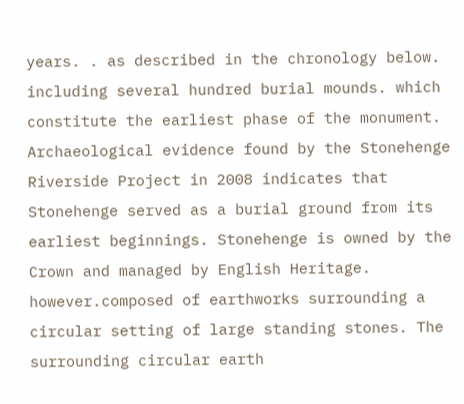years. . as described in the chronology below. including several hundred burial mounds. which constitute the earliest phase of the monument. Archaeological evidence found by the Stonehenge Riverside Project in 2008 indicates that Stonehenge served as a burial ground from its earliest beginnings. Stonehenge is owned by the Crown and managed by English Heritage. however.composed of earthworks surrounding a circular setting of large standing stones. The surrounding circular earth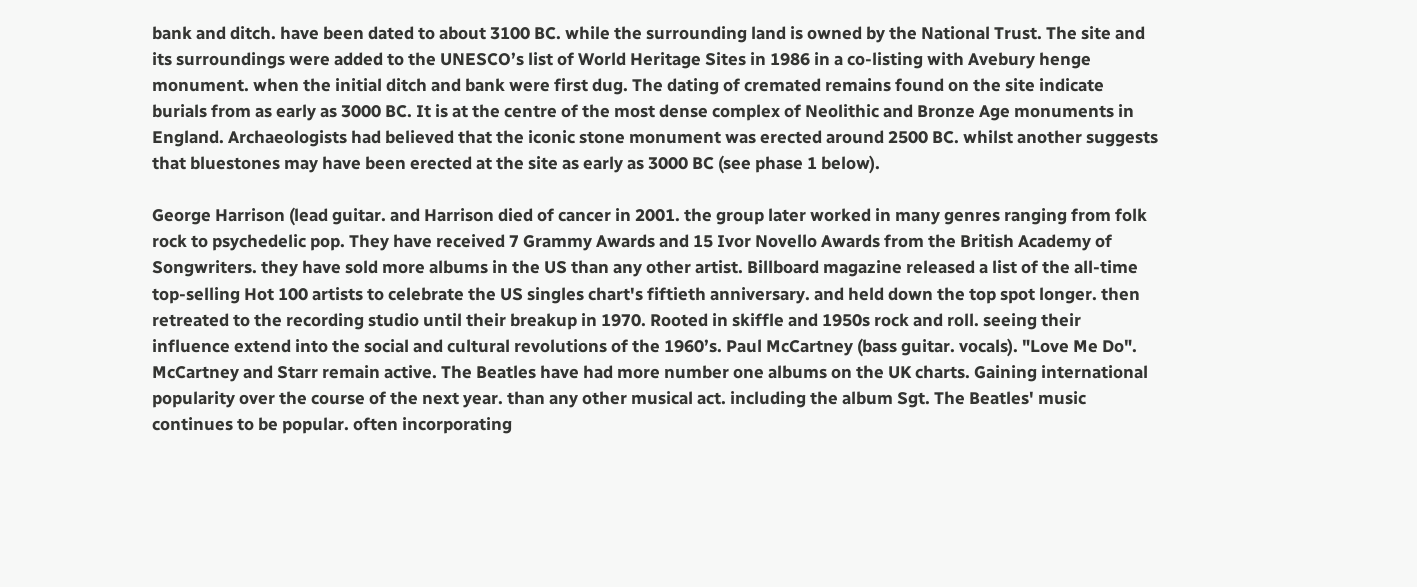bank and ditch. have been dated to about 3100 BC. while the surrounding land is owned by the National Trust. The site and its surroundings were added to the UNESCO’s list of World Heritage Sites in 1986 in a co-listing with Avebury henge monument. when the initial ditch and bank were first dug. The dating of cremated remains found on the site indicate burials from as early as 3000 BC. It is at the centre of the most dense complex of Neolithic and Bronze Age monuments in England. Archaeologists had believed that the iconic stone monument was erected around 2500 BC. whilst another suggests that bluestones may have been erected at the site as early as 3000 BC (see phase 1 below).

George Harrison (lead guitar. and Harrison died of cancer in 2001. the group later worked in many genres ranging from folk rock to psychedelic pop. They have received 7 Grammy Awards and 15 Ivor Novello Awards from the British Academy of Songwriters. they have sold more albums in the US than any other artist. Billboard magazine released a list of the all-time top-selling Hot 100 artists to celebrate the US singles chart's fiftieth anniversary. and held down the top spot longer. then retreated to the recording studio until their breakup in 1970. Rooted in skiffle and 1950s rock and roll. seeing their influence extend into the social and cultural revolutions of the 1960’s. Paul McCartney (bass guitar. vocals). "Love Me Do". McCartney and Starr remain active. The Beatles have had more number one albums on the UK charts. Gaining international popularity over the course of the next year. than any other musical act. including the album Sgt. The Beatles' music continues to be popular. often incorporating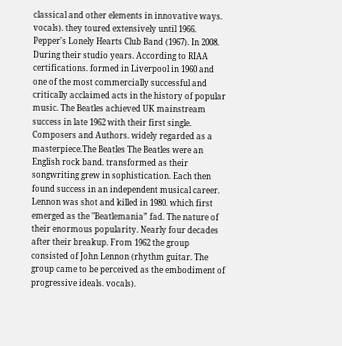classical and other elements in innovative ways. vocals). they toured extensively until 1966. Pepper's Lonely Hearts Club Band (1967). In 2008. During their studio years. According to RIAA certifications. formed in Liverpool in 1960 and one of the most commercially successful and critically acclaimed acts in the history of popular music. The Beatles achieved UK mainstream success in late 1962 with their first single. Composers and Authors. widely regarded as a masterpiece.The Beatles The Beatles were an English rock band. transformed as their songwriting grew in sophistication. Each then found success in an independent musical career. Lennon was shot and killed in 1980. which first emerged as the "Beatlemania” fad. The nature of their enormous popularity. Nearly four decades after their breakup. From 1962 the group consisted of John Lennon (rhythm guitar. The group came to be perceived as the embodiment of progressive ideals. vocals).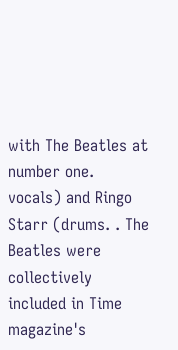with The Beatles at number one. vocals) and Ringo Starr (drums. . The Beatles were collectively included in Time magazine's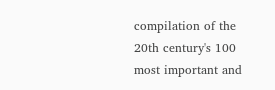compilation of the 20th century's 100 most important and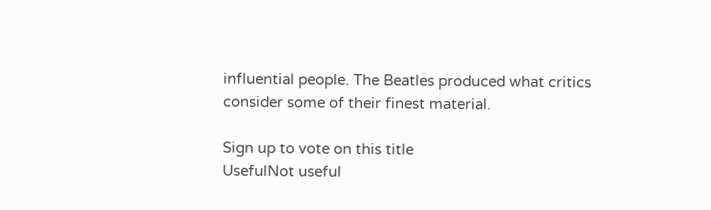influential people. The Beatles produced what critics consider some of their finest material.

Sign up to vote on this title
UsefulNot useful